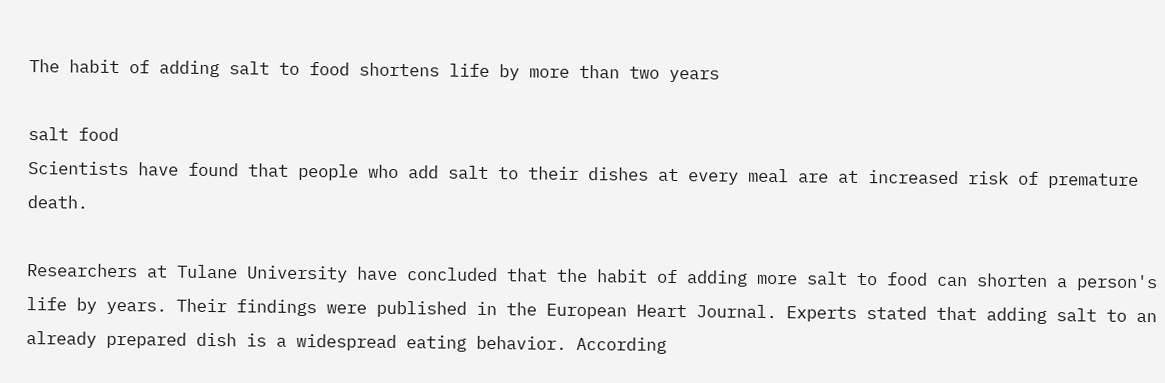The habit of adding salt to food shortens life by more than two years

salt food
Scientists have found that people who add salt to their dishes at every meal are at increased risk of premature death.

Researchers at Tulane University have concluded that the habit of adding more salt to food can shorten a person's life by years. Their findings were published in the European Heart Journal. Experts stated that adding salt to an already prepared dish is a widespread eating behavior. According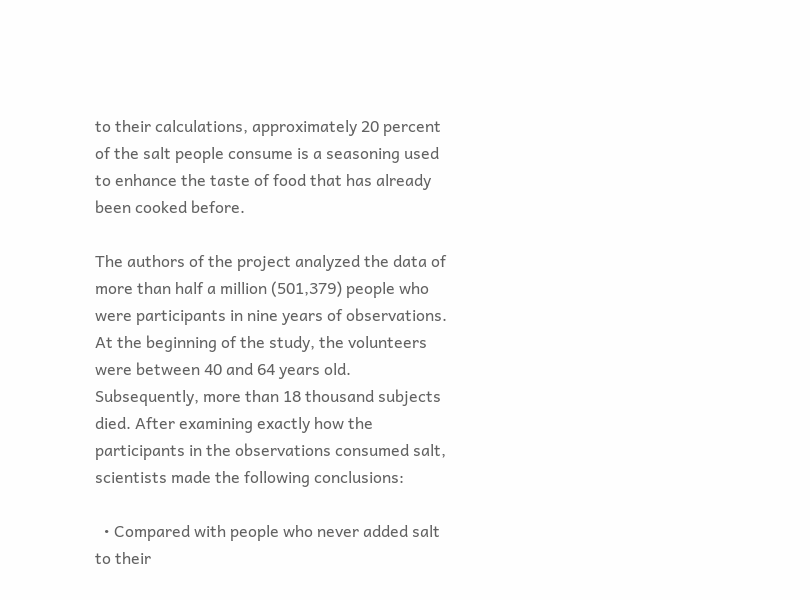to their calculations, approximately 20 percent of the salt people consume is a seasoning used to enhance the taste of food that has already been cooked before.

The authors of the project analyzed the data of more than half a million (501,379) people who were participants in nine years of observations. At the beginning of the study, the volunteers were between 40 and 64 years old. Subsequently, more than 18 thousand subjects died. After examining exactly how the participants in the observations consumed salt, scientists made the following conclusions:

  • Compared with people who never added salt to their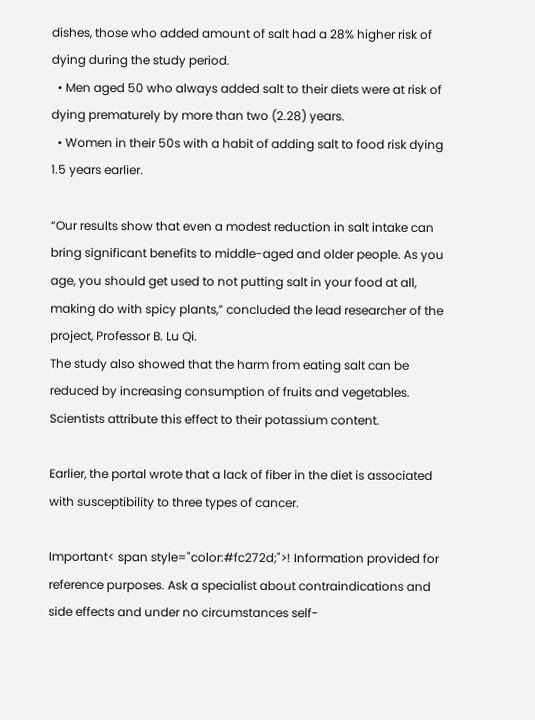dishes, those who added amount of salt had a 28% higher risk of dying during the study period.
  • Men aged 50 who always added salt to their diets were at risk of dying prematurely by more than two (2.28) years.
  • Women in their 50s with a habit of adding salt to food risk dying 1.5 years earlier.

“Our results show that even a modest reduction in salt intake can bring significant benefits to middle-aged and older people. As you age, you should get used to not putting salt in your food at all, making do with spicy plants,” concluded the lead researcher of the project, Professor B. Lu Qi.
The study also showed that the harm from eating salt can be reduced by increasing consumption of fruits and vegetables. Scientists attribute this effect to their potassium content.

Earlier, the portal wrote that a lack of fiber in the diet is associated with susceptibility to three types of cancer.

Important< span style="color:#fc272d;">! Information provided for reference purposes. Ask a specialist about contraindications and side effects and under no circumstances self-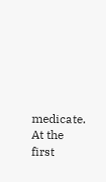medicate. At the first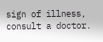sign of illness, consult a doctor.